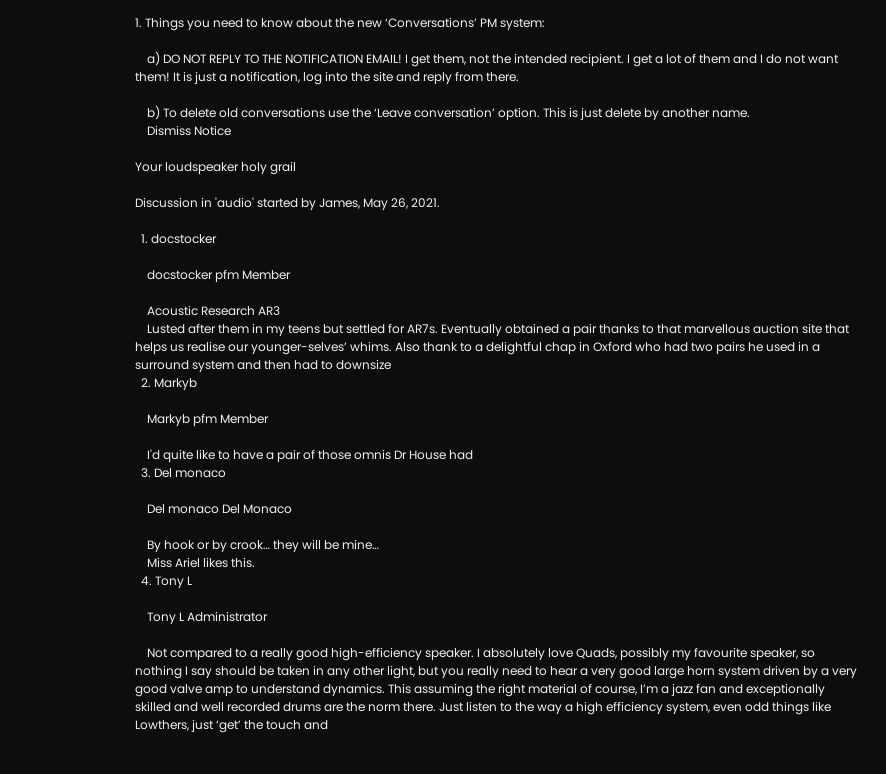1. Things you need to know about the new ‘Conversations’ PM system:

    a) DO NOT REPLY TO THE NOTIFICATION EMAIL! I get them, not the intended recipient. I get a lot of them and I do not want them! It is just a notification, log into the site and reply from there.

    b) To delete old conversations use the ‘Leave conversation’ option. This is just delete by another name.
    Dismiss Notice

Your loudspeaker holy grail

Discussion in 'audio' started by James, May 26, 2021.

  1. docstocker

    docstocker pfm Member

    Acoustic Research AR3
    Lusted after them in my teens but settled for AR7s. Eventually obtained a pair thanks to that marvellous auction site that helps us realise our younger-selves’ whims. Also thank to a delightful chap in Oxford who had two pairs he used in a surround system and then had to downsize
  2. Markyb

    Markyb pfm Member

    I'd quite like to have a pair of those omnis Dr House had
  3. Del monaco

    Del monaco Del Monaco

    By hook or by crook… they will be mine…
    Miss Ariel likes this.
  4. Tony L

    Tony L Administrator

    Not compared to a really good high-efficiency speaker. I absolutely love Quads, possibly my favourite speaker, so nothing I say should be taken in any other light, but you really need to hear a very good large horn system driven by a very good valve amp to understand dynamics. This assuming the right material of course, I’m a jazz fan and exceptionally skilled and well recorded drums are the norm there. Just listen to the way a high efficiency system, even odd things like Lowthers, just ‘get’ the touch and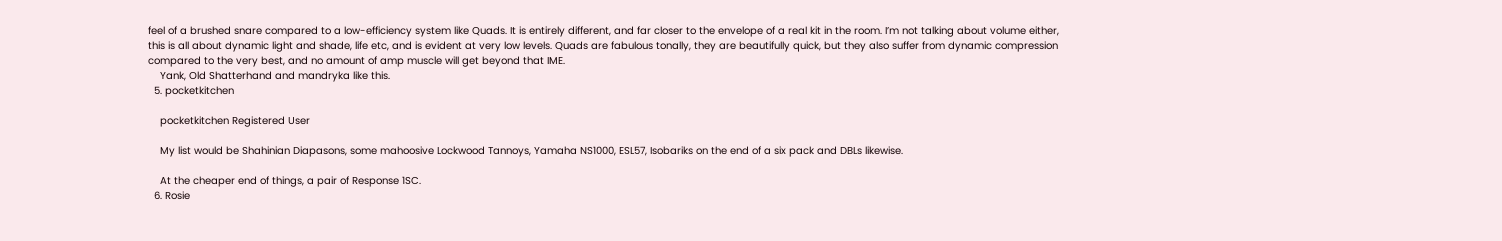feel of a brushed snare compared to a low-efficiency system like Quads. It is entirely different, and far closer to the envelope of a real kit in the room. I’m not talking about volume either, this is all about dynamic light and shade, life etc, and is evident at very low levels. Quads are fabulous tonally, they are beautifully quick, but they also suffer from dynamic compression compared to the very best, and no amount of amp muscle will get beyond that IME.
    Yank, Old Shatterhand and mandryka like this.
  5. pocketkitchen

    pocketkitchen Registered User

    My list would be Shahinian Diapasons, some mahoosive Lockwood Tannoys, Yamaha NS1000, ESL57, Isobariks on the end of a six pack and DBLs likewise.

    At the cheaper end of things, a pair of Response 1SC.
  6. Rosie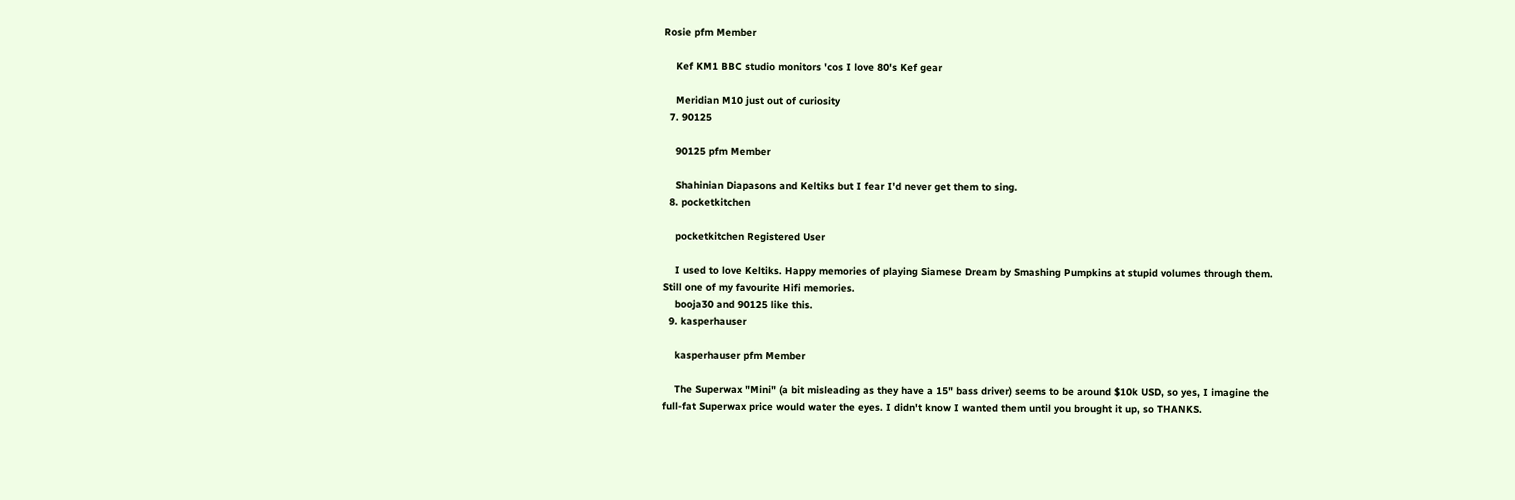Rosie pfm Member

    Kef KM1 BBC studio monitors 'cos I love 80's Kef gear

    Meridian M10 just out of curiosity
  7. 90125

    90125 pfm Member

    Shahinian Diapasons and Keltiks but I fear I'd never get them to sing.
  8. pocketkitchen

    pocketkitchen Registered User

    I used to love Keltiks. Happy memories of playing Siamese Dream by Smashing Pumpkins at stupid volumes through them. Still one of my favourite Hifi memories.
    booja30 and 90125 like this.
  9. kasperhauser

    kasperhauser pfm Member

    The Superwax "Mini" (a bit misleading as they have a 15" bass driver) seems to be around $10k USD, so yes, I imagine the full-fat Superwax price would water the eyes. I didn't know I wanted them until you brought it up, so THANKS.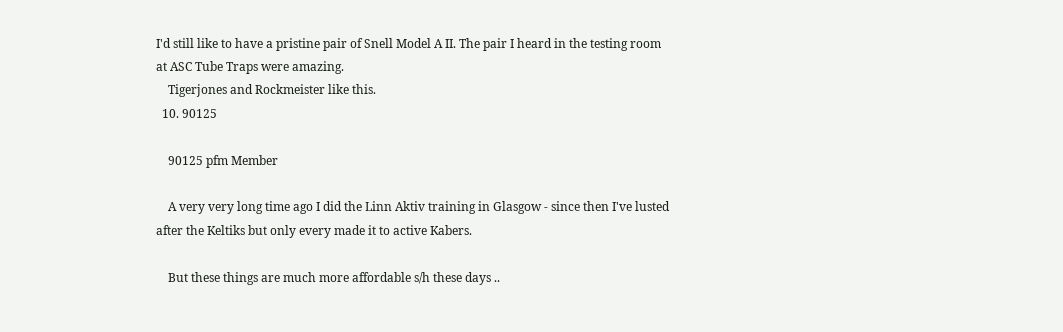I'd still like to have a pristine pair of Snell Model A II. The pair I heard in the testing room at ASC Tube Traps were amazing.
    Tigerjones and Rockmeister like this.
  10. 90125

    90125 pfm Member

    A very very long time ago I did the Linn Aktiv training in Glasgow - since then I've lusted after the Keltiks but only every made it to active Kabers.

    But these things are much more affordable s/h these days ..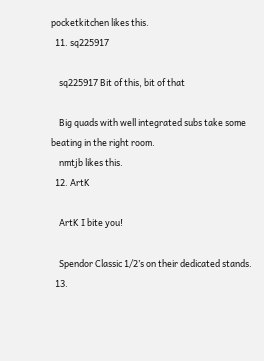pocketkitchen likes this.
  11. sq225917

    sq225917 Bit of this, bit of that

    Big quads with well integrated subs take some beating in the right room.
    nmtjb likes this.
  12. ArtK

    ArtK I bite you!

    Spendor Classic 1/2’s on their dedicated stands.
  13.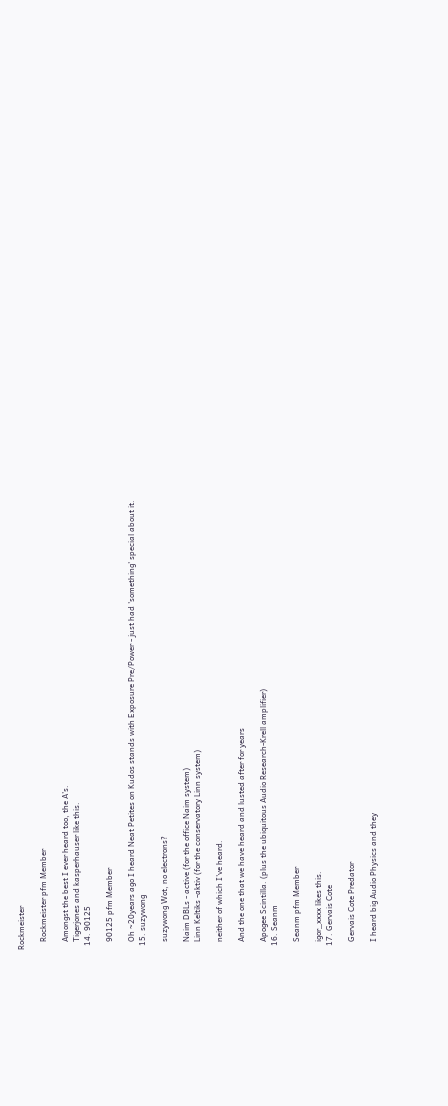Rockmeister

    Rockmeister pfm Member

    Amongst the best I ever heard too, the A’s.
    Tigerjones and kasperhauser like this.
  14. 90125

    90125 pfm Member

    Oh ~20years ago I heard Neat Petites on Kudos stands with Exposure Pre/Power - just had 'something' special about it.
  15. suzywong

    suzywong Wot, no electrons?

    Naim DBLs - active (for the office Naim system)
    Linn Keltiks -aktiv (for the conservatory Linn system)

    neither of which I've heard.

    And the one that we have heard and lusted after for years

    Apogee Scintilla. (plus the ubiquitous Audio Research-Krell amplifier)
  16. Seanm

    Seanm pfm Member

    igor_xxxx likes this.
  17. Gervais Cote

    Gervais Cote Predator

    I heard big Audio Physics and they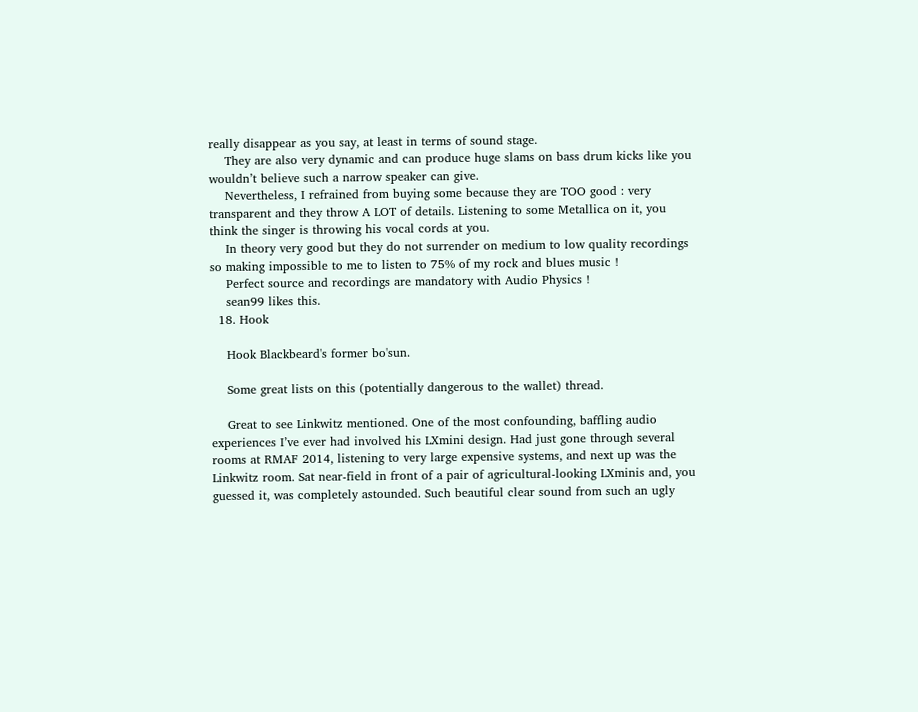really disappear as you say, at least in terms of sound stage.
    They are also very dynamic and can produce huge slams on bass drum kicks like you wouldn’t believe such a narrow speaker can give.
    Nevertheless, I refrained from buying some because they are TOO good : very transparent and they throw A LOT of details. Listening to some Metallica on it, you think the singer is throwing his vocal cords at you.
    In theory very good but they do not surrender on medium to low quality recordings so making impossible to me to listen to 75% of my rock and blues music !
    Perfect source and recordings are mandatory with Audio Physics !
    sean99 likes this.
  18. Hook

    Hook Blackbeard's former bo'sun.

    Some great lists on this (potentially dangerous to the wallet) thread.

    Great to see Linkwitz mentioned. One of the most confounding, baffling audio experiences I’ve ever had involved his LXmini design. Had just gone through several rooms at RMAF 2014, listening to very large expensive systems, and next up was the Linkwitz room. Sat near-field in front of a pair of agricultural-looking LXminis and, you guessed it, was completely astounded. Such beautiful clear sound from such an ugly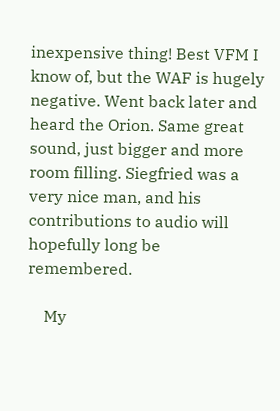inexpensive thing! Best VFM I know of, but the WAF is hugely negative. Went back later and heard the Orion. Same great sound, just bigger and more room filling. Siegfried was a very nice man, and his contributions to audio will hopefully long be remembered.

    My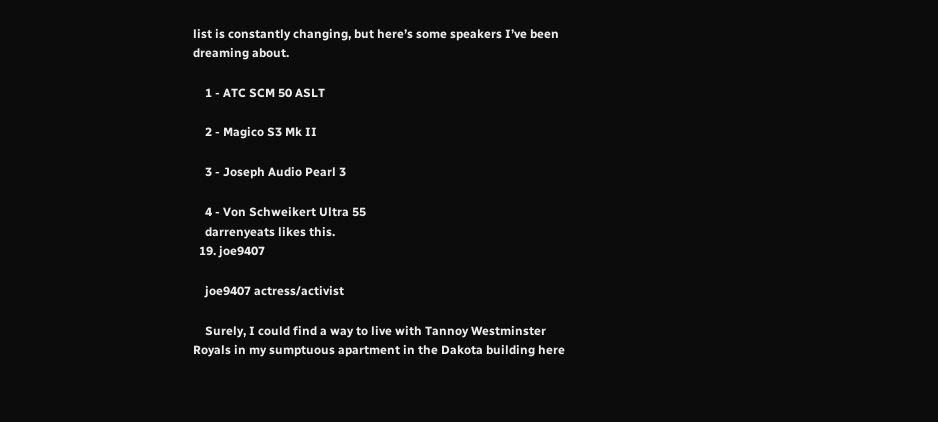list is constantly changing, but here’s some speakers I’ve been dreaming about.

    1 - ATC SCM 50 ASLT

    2 - Magico S3 Mk II

    3 - Joseph Audio Pearl 3

    4 - Von Schweikert Ultra 55
    darrenyeats likes this.
  19. joe9407

    joe9407 actress/activist

    Surely, I could find a way to live with Tannoy Westminster Royals in my sumptuous apartment in the Dakota building here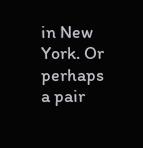in New York. Or perhaps a pair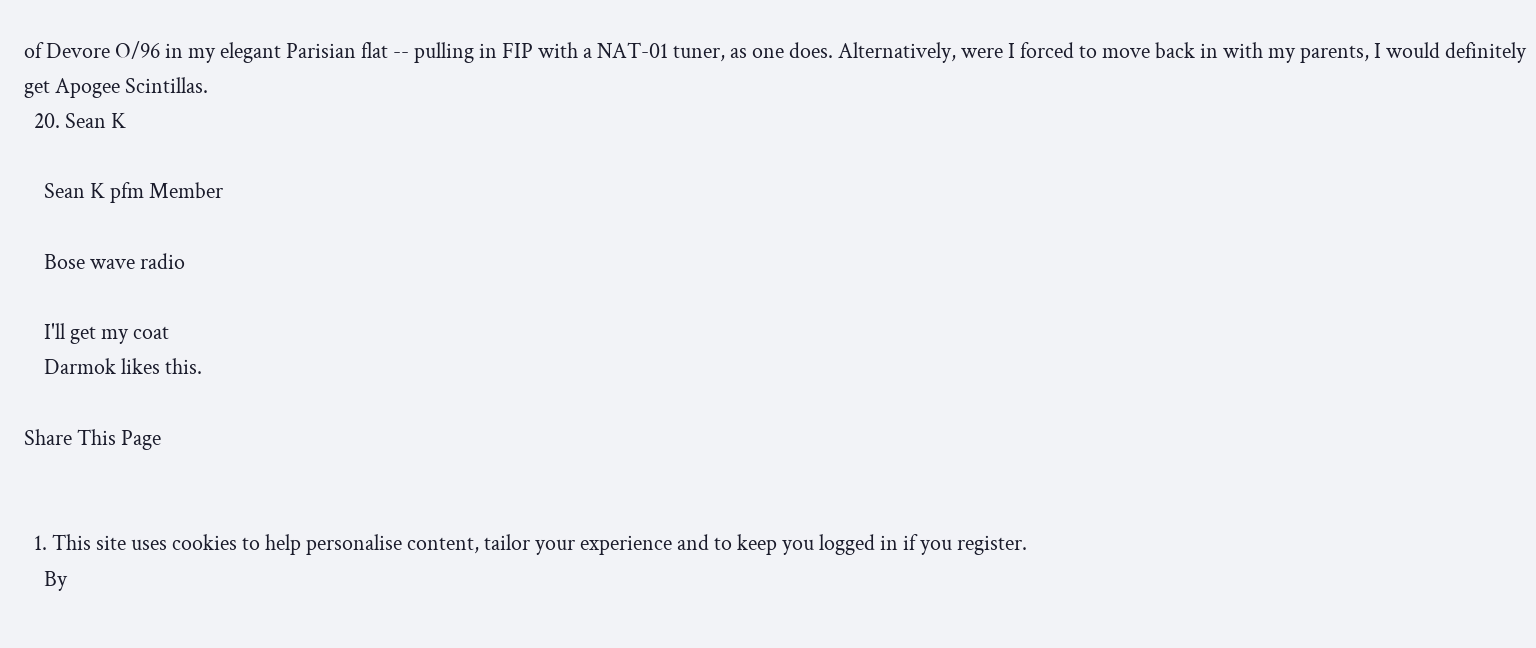of Devore O/96 in my elegant Parisian flat -- pulling in FIP with a NAT-01 tuner, as one does. Alternatively, were I forced to move back in with my parents, I would definitely get Apogee Scintillas.
  20. Sean K

    Sean K pfm Member

    Bose wave radio

    I'll get my coat
    Darmok likes this.

Share This Page


  1. This site uses cookies to help personalise content, tailor your experience and to keep you logged in if you register.
    By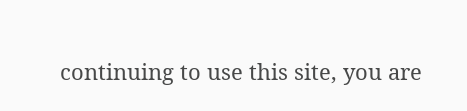continuing to use this site, you are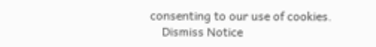consenting to our use of cookies.
    Dismiss Notice